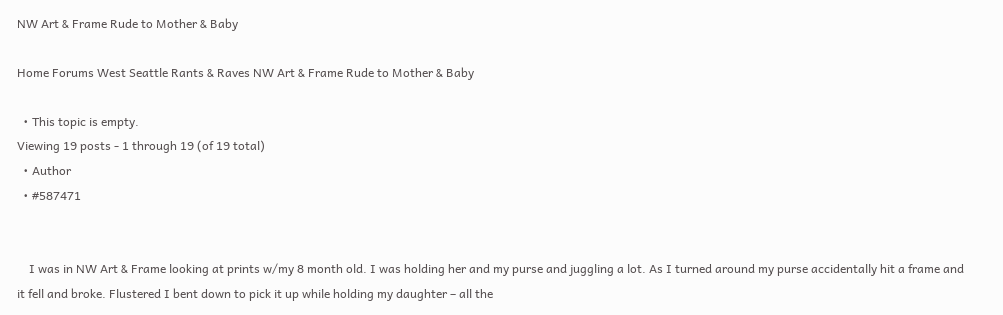NW Art & Frame Rude to Mother & Baby

Home Forums West Seattle Rants & Raves NW Art & Frame Rude to Mother & Baby

  • This topic is empty.
Viewing 19 posts - 1 through 19 (of 19 total)
  • Author
  • #587471


    I was in NW Art & Frame looking at prints w/my 8 month old. I was holding her and my purse and juggling a lot. As I turned around my purse accidentally hit a frame and it fell and broke. Flustered I bent down to pick it up while holding my daughter – all the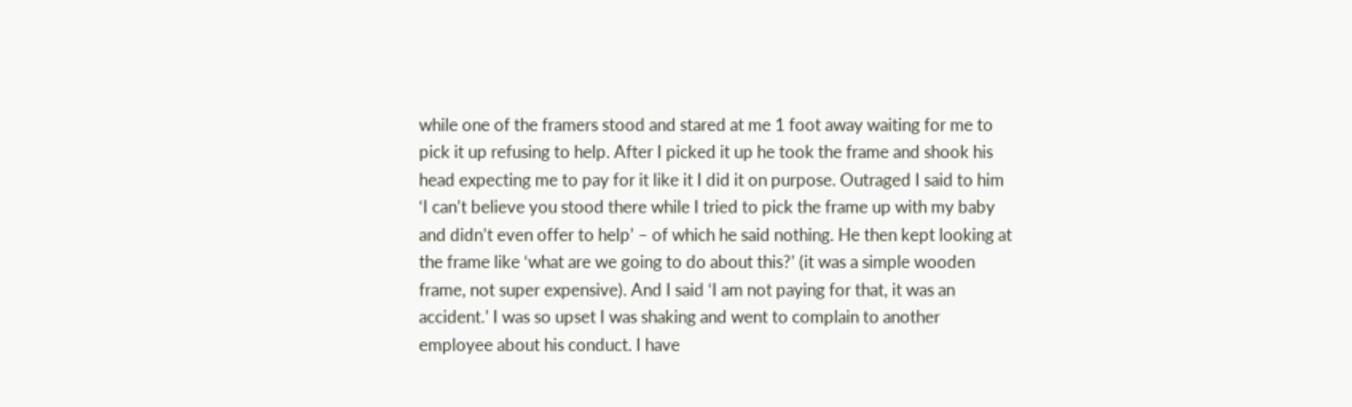while one of the framers stood and stared at me 1 foot away waiting for me to pick it up refusing to help. After I picked it up he took the frame and shook his head expecting me to pay for it like it I did it on purpose. Outraged I said to him ‘I can’t believe you stood there while I tried to pick the frame up with my baby and didn’t even offer to help’ – of which he said nothing. He then kept looking at the frame like ‘what are we going to do about this?’ (it was a simple wooden frame, not super expensive). And I said ‘I am not paying for that, it was an accident.’ I was so upset I was shaking and went to complain to another employee about his conduct. I have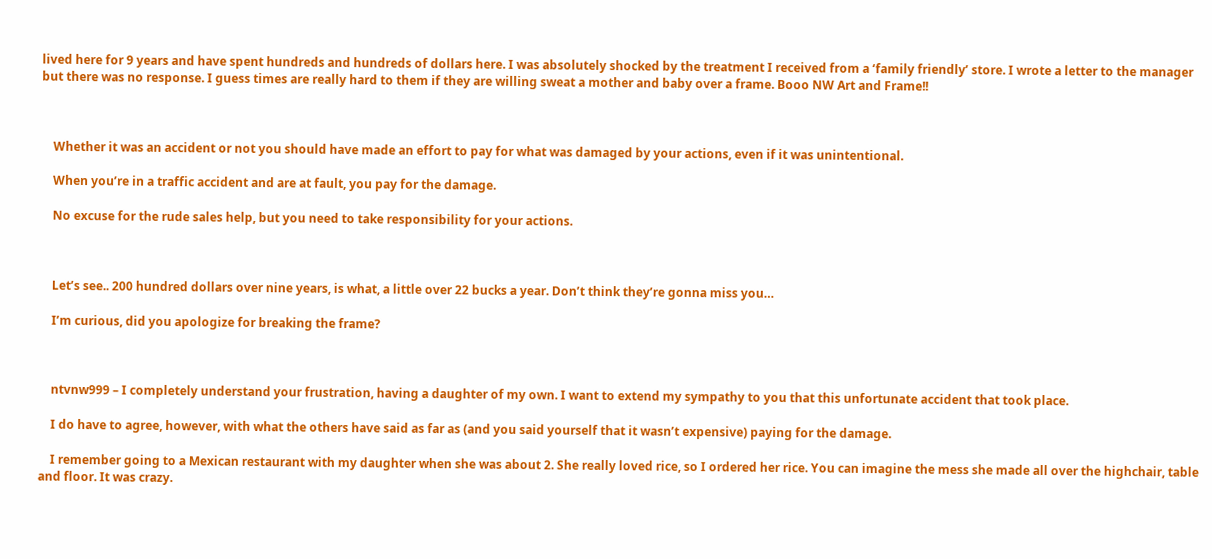lived here for 9 years and have spent hundreds and hundreds of dollars here. I was absolutely shocked by the treatment I received from a ‘family friendly’ store. I wrote a letter to the manager but there was no response. I guess times are really hard to them if they are willing sweat a mother and baby over a frame. Booo NW Art and Frame!!



    Whether it was an accident or not you should have made an effort to pay for what was damaged by your actions, even if it was unintentional.

    When you’re in a traffic accident and are at fault, you pay for the damage.

    No excuse for the rude sales help, but you need to take responsibility for your actions.



    Let’s see.. 200 hundred dollars over nine years, is what, a little over 22 bucks a year. Don’t think they’re gonna miss you…

    I’m curious, did you apologize for breaking the frame?



    ntvnw999 – I completely understand your frustration, having a daughter of my own. I want to extend my sympathy to you that this unfortunate accident that took place.

    I do have to agree, however, with what the others have said as far as (and you said yourself that it wasn’t expensive) paying for the damage.

    I remember going to a Mexican restaurant with my daughter when she was about 2. She really loved rice, so I ordered her rice. You can imagine the mess she made all over the highchair, table and floor. It was crazy.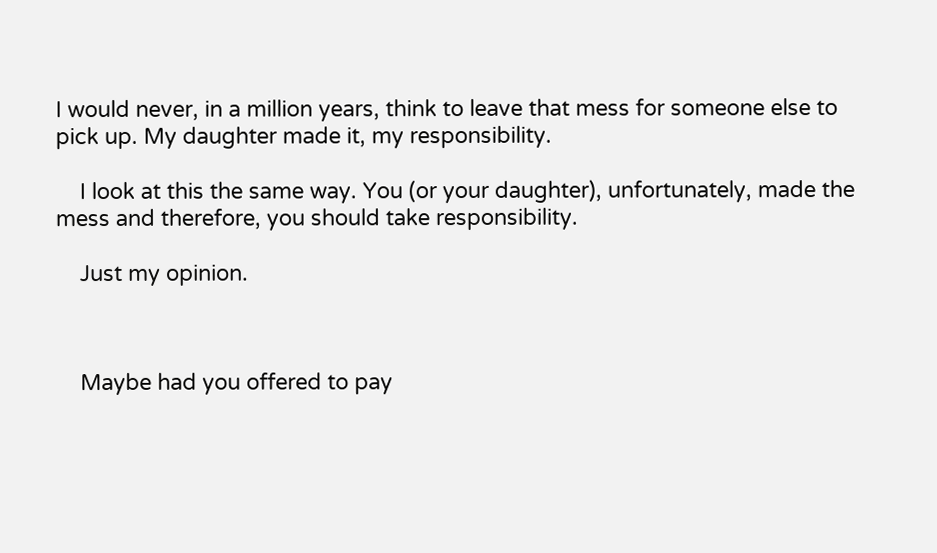I would never, in a million years, think to leave that mess for someone else to pick up. My daughter made it, my responsibility.

    I look at this the same way. You (or your daughter), unfortunately, made the mess and therefore, you should take responsibility.

    Just my opinion.



    Maybe had you offered to pay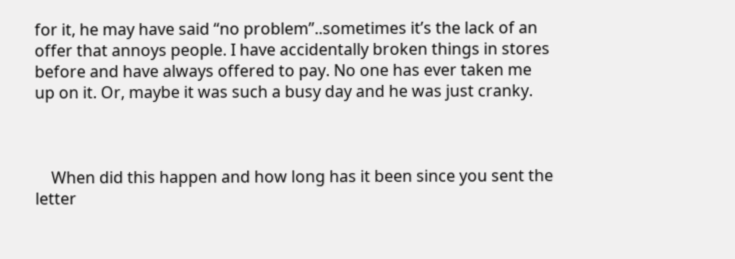for it, he may have said “no problem”..sometimes it’s the lack of an offer that annoys people. I have accidentally broken things in stores before and have always offered to pay. No one has ever taken me up on it. Or, maybe it was such a busy day and he was just cranky.



    When did this happen and how long has it been since you sent the letter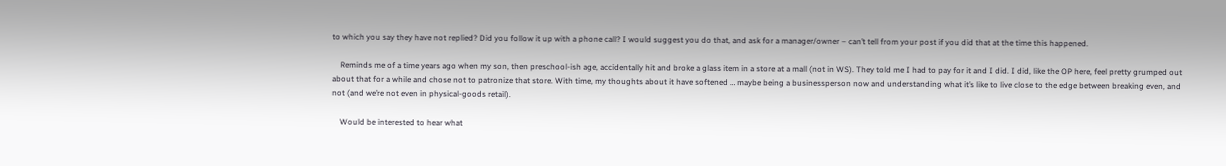to which you say they have not replied? Did you follow it up with a phone call? I would suggest you do that, and ask for a manager/owner – can’t tell from your post if you did that at the time this happened.

    Reminds me of a time years ago when my son, then preschool-ish age, accidentally hit and broke a glass item in a store at a mall (not in WS). They told me I had to pay for it and I did. I did, like the OP here, feel pretty grumped out about that for a while and chose not to patronize that store. With time, my thoughts about it have softened … maybe being a businessperson now and understanding what it’s like to live close to the edge between breaking even, and not (and we’re not even in physical-goods retail).

    Would be interested to hear what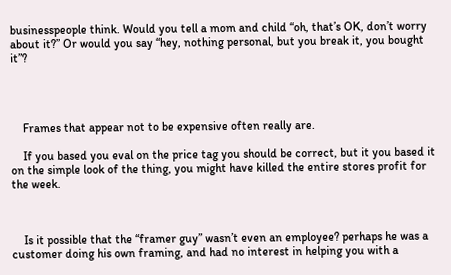businesspeople think. Would you tell a mom and child “oh, that’s OK, don’t worry about it?” Or would you say “hey, nothing personal, but you break it, you bought it”?




    Frames that appear not to be expensive often really are.

    If you based you eval on the price tag you should be correct, but it you based it on the simple look of the thing, you might have killed the entire stores profit for the week.



    Is it possible that the “framer guy” wasn’t even an employee? perhaps he was a customer doing his own framing, and had no interest in helping you with a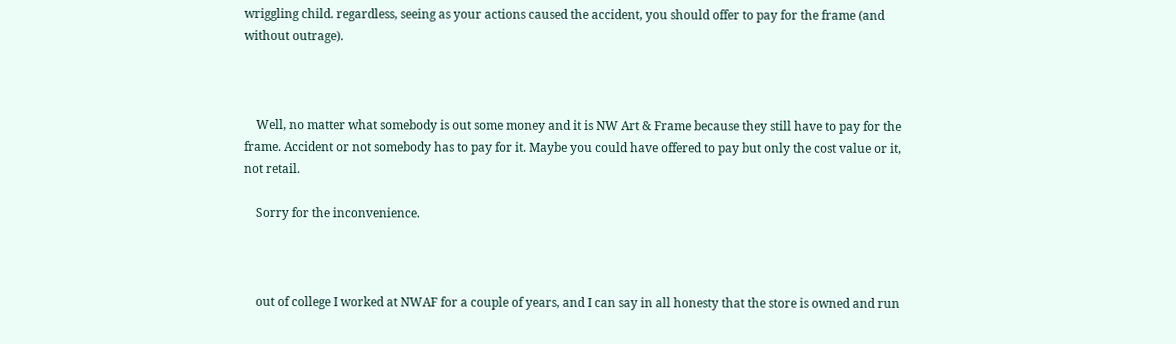wriggling child. regardless, seeing as your actions caused the accident, you should offer to pay for the frame (and without outrage).



    Well, no matter what somebody is out some money and it is NW Art & Frame because they still have to pay for the frame. Accident or not somebody has to pay for it. Maybe you could have offered to pay but only the cost value or it, not retail.

    Sorry for the inconvenience.



    out of college I worked at NWAF for a couple of years, and I can say in all honesty that the store is owned and run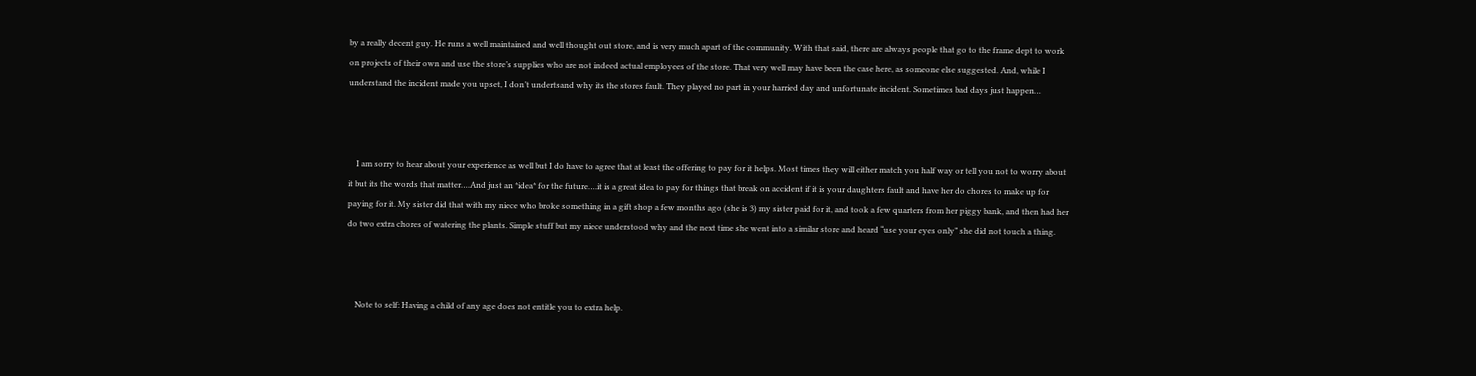by a really decent guy. He runs a well maintained and well thought out store, and is very much apart of the community. With that said, there are always people that go to the frame dept to work on projects of their own and use the store’s supplies who are not indeed actual employees of the store. That very well may have been the case here, as someone else suggested. And, while I understand the incident made you upset, I don’t undertsand why its the stores fault. They played no part in your harried day and unfortunate incident. Sometimes bad days just happen…



    I am sorry to hear about your experience as well but I do have to agree that at least the offering to pay for it helps. Most times they will either match you half way or tell you not to worry about it but its the words that matter….And just an *idea* for the future….it is a great idea to pay for things that break on accident if it is your daughters fault and have her do chores to make up for paying for it. My sister did that with my niece who broke something in a gift shop a few months ago (she is 3) my sister paid for it, and took a few quarters from her piggy bank, and then had her do two extra chores of watering the plants. Simple stuff but my niece understood why and the next time she went into a similar store and heard “use your eyes only” she did not touch a thing.



    Note to self: Having a child of any age does not entitle you to extra help.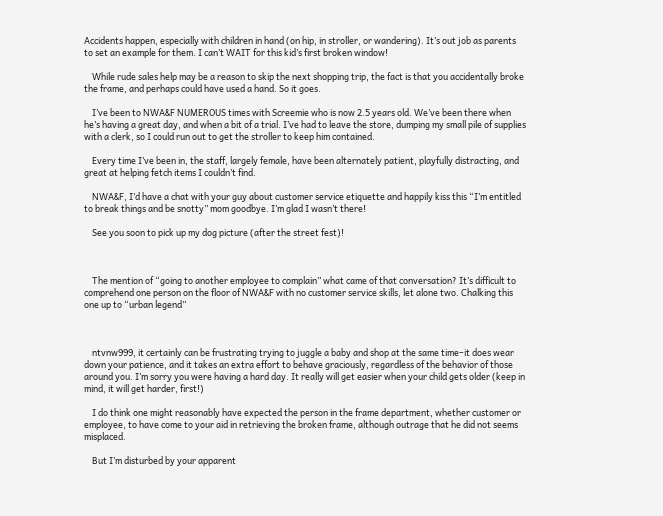Accidents happen, especially with children in hand (on hip, in stroller, or wandering). It’s out job as parents to set an example for them. I can’t WAIT for this kid’s first broken window!

    While rude sales help may be a reason to skip the next shopping trip, the fact is that you accidentally broke the frame, and perhaps could have used a hand. So it goes.

    I’ve been to NWA&F NUMEROUS times with Screemie who is now 2.5 years old. We’ve been there when he’s having a great day, and when a bit of a trial. I’ve had to leave the store, dumping my small pile of supplies with a clerk, so I could run out to get the stroller to keep him contained.

    Every time I’ve been in, the staff, largely female, have been alternately patient, playfully distracting, and great at helping fetch items I couldn’t find.

    NWA&F, I’d have a chat with your guy about customer service etiquette and happily kiss this “I’m entitled to break things and be snotty” mom goodbye. I’m glad I wasn’t there!

    See you soon to pick up my dog picture (after the street fest)!



    The mention of “going to another employee to complain” what came of that conversation? It’s difficult to comprehend one person on the floor of NWA&F with no customer service skills, let alone two. Chalking this one up to “urban legend”



    ntvnw999, it certainly can be frustrating trying to juggle a baby and shop at the same time–it does wear down your patience, and it takes an extra effort to behave graciously, regardless of the behavior of those around you. I’m sorry you were having a hard day. It really will get easier when your child gets older (keep in mind, it will get harder, first!)

    I do think one might reasonably have expected the person in the frame department, whether customer or employee, to have come to your aid in retrieving the broken frame, although outrage that he did not seems misplaced.

    But I’m disturbed by your apparent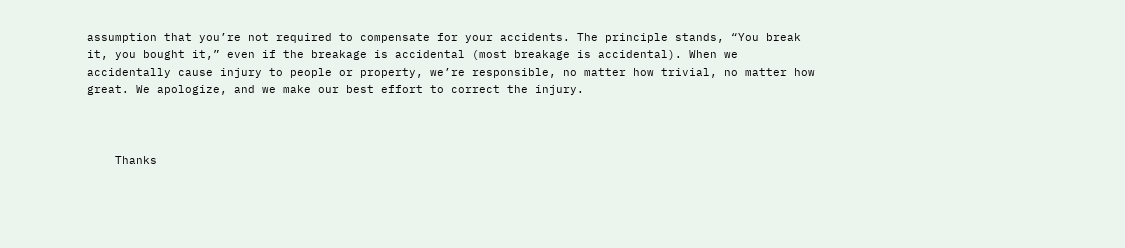assumption that you’re not required to compensate for your accidents. The principle stands, “You break it, you bought it,” even if the breakage is accidental (most breakage is accidental). When we accidentally cause injury to people or property, we’re responsible, no matter how trivial, no matter how great. We apologize, and we make our best effort to correct the injury.



    Thanks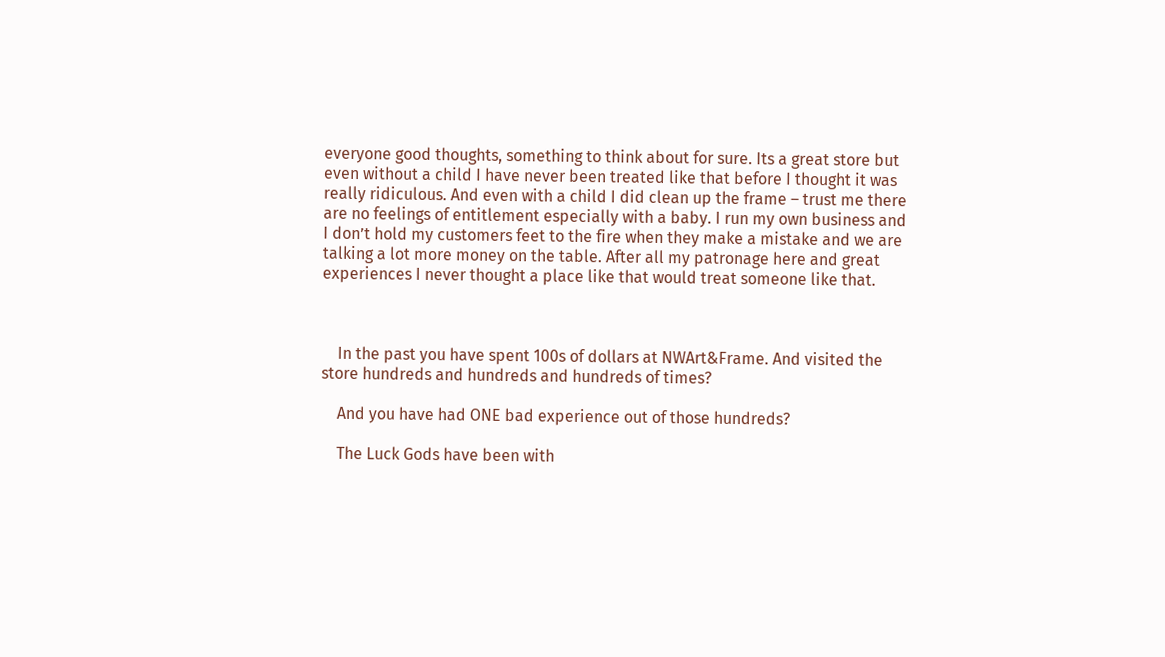everyone good thoughts, something to think about for sure. Its a great store but even without a child I have never been treated like that before I thought it was really ridiculous. And even with a child I did clean up the frame – trust me there are no feelings of entitlement especially with a baby. I run my own business and I don’t hold my customers feet to the fire when they make a mistake and we are talking a lot more money on the table. After all my patronage here and great experiences I never thought a place like that would treat someone like that.



    In the past you have spent 100s of dollars at NWArt&Frame. And visited the store hundreds and hundreds and hundreds of times?

    And you have had ONE bad experience out of those hundreds?

    The Luck Gods have been with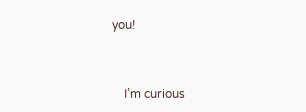you!



    I’m curious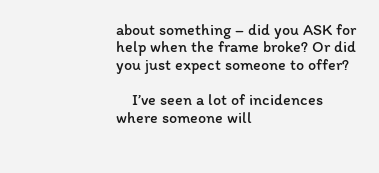about something – did you ASK for help when the frame broke? Or did you just expect someone to offer?

    I’ve seen a lot of incidences where someone will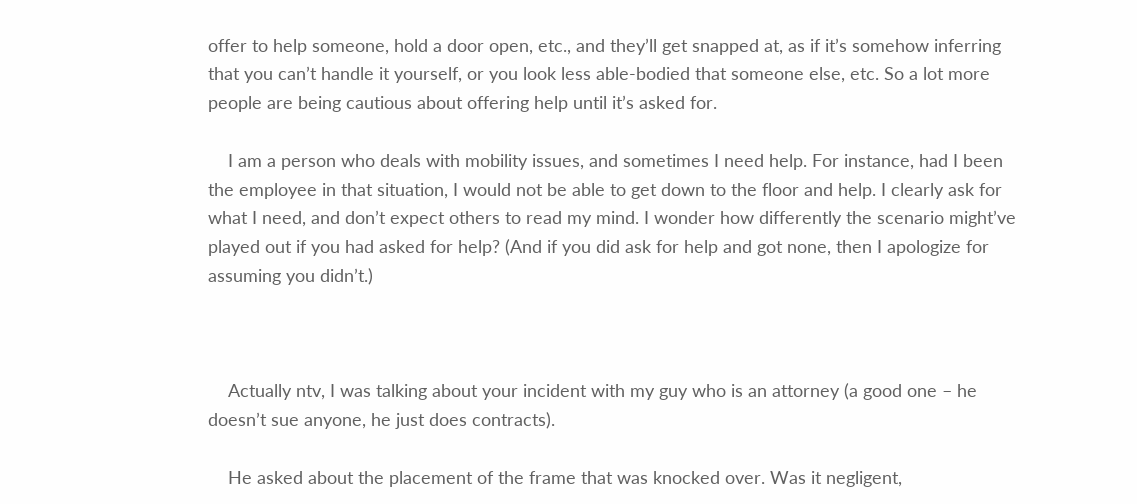offer to help someone, hold a door open, etc., and they’ll get snapped at, as if it’s somehow inferring that you can’t handle it yourself, or you look less able-bodied that someone else, etc. So a lot more people are being cautious about offering help until it’s asked for.

    I am a person who deals with mobility issues, and sometimes I need help. For instance, had I been the employee in that situation, I would not be able to get down to the floor and help. I clearly ask for what I need, and don’t expect others to read my mind. I wonder how differently the scenario might’ve played out if you had asked for help? (And if you did ask for help and got none, then I apologize for assuming you didn’t.)



    Actually ntv, I was talking about your incident with my guy who is an attorney (a good one – he doesn’t sue anyone, he just does contracts).

    He asked about the placement of the frame that was knocked over. Was it negligent,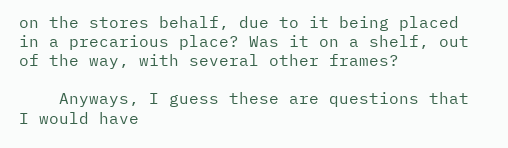on the stores behalf, due to it being placed in a precarious place? Was it on a shelf, out of the way, with several other frames?

    Anyways, I guess these are questions that I would have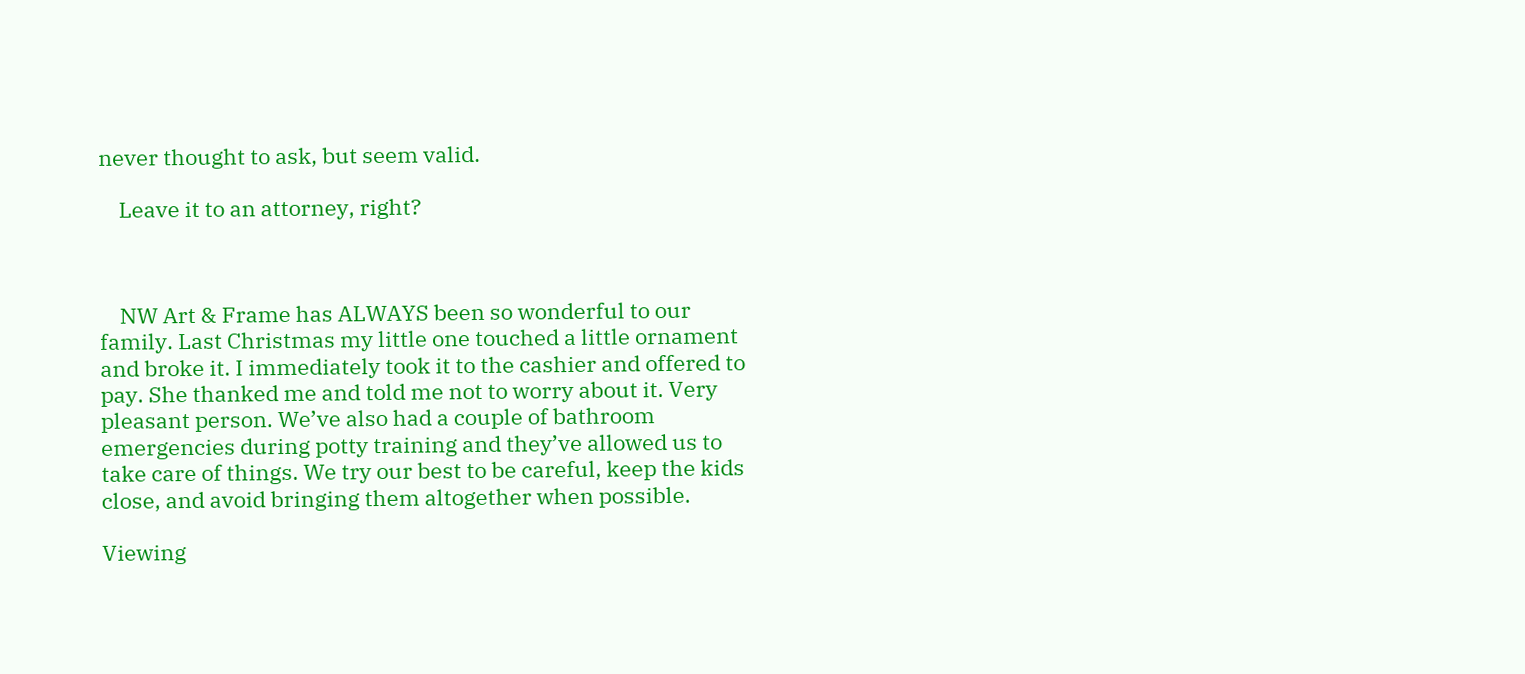never thought to ask, but seem valid.

    Leave it to an attorney, right?



    NW Art & Frame has ALWAYS been so wonderful to our family. Last Christmas my little one touched a little ornament and broke it. I immediately took it to the cashier and offered to pay. She thanked me and told me not to worry about it. Very pleasant person. We’ve also had a couple of bathroom emergencies during potty training and they’ve allowed us to take care of things. We try our best to be careful, keep the kids close, and avoid bringing them altogether when possible.

Viewing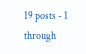19 posts - 1 through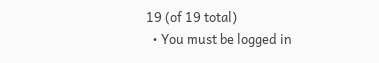19 (of 19 total)
  • You must be logged in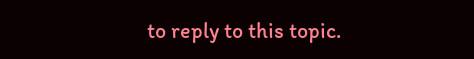to reply to this topic.